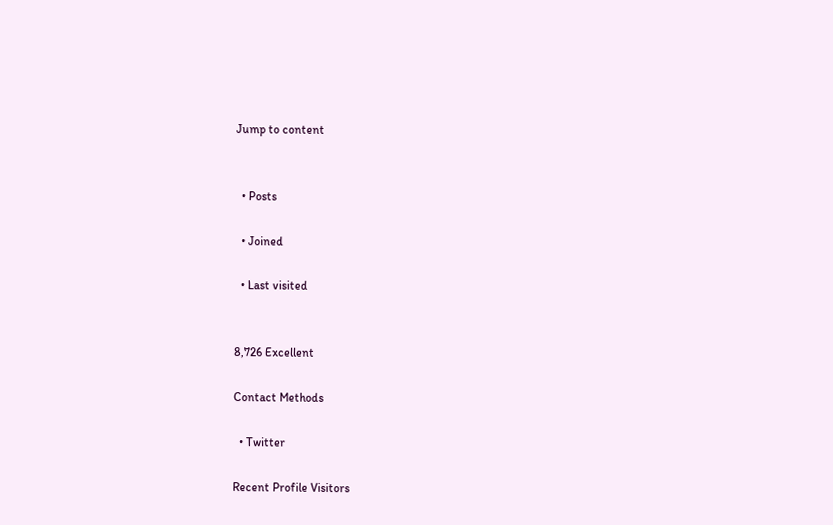Jump to content


  • Posts

  • Joined

  • Last visited


8,726 Excellent

Contact Methods

  • Twitter

Recent Profile Visitors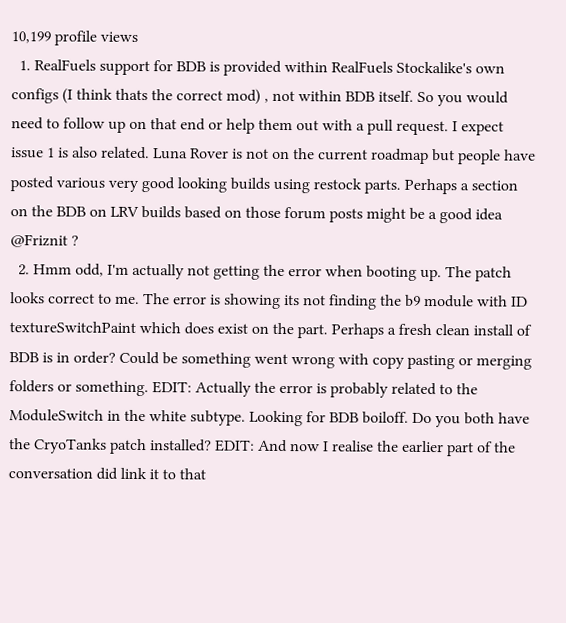10,199 profile views
  1. RealFuels support for BDB is provided within RealFuels Stockalike's own configs (I think thats the correct mod) , not within BDB itself. So you would need to follow up on that end or help them out with a pull request. I expect issue 1 is also related. Luna Rover is not on the current roadmap but people have posted various very good looking builds using restock parts. Perhaps a section on the BDB on LRV builds based on those forum posts might be a good idea @Friznit ?
  2. Hmm odd, I'm actually not getting the error when booting up. The patch looks correct to me. The error is showing its not finding the b9 module with ID textureSwitchPaint which does exist on the part. Perhaps a fresh clean install of BDB is in order? Could be something went wrong with copy pasting or merging folders or something. EDIT: Actually the error is probably related to the ModuleSwitch in the white subtype. Looking for BDB boiloff. Do you both have the CryoTanks patch installed? EDIT: And now I realise the earlier part of the conversation did link it to that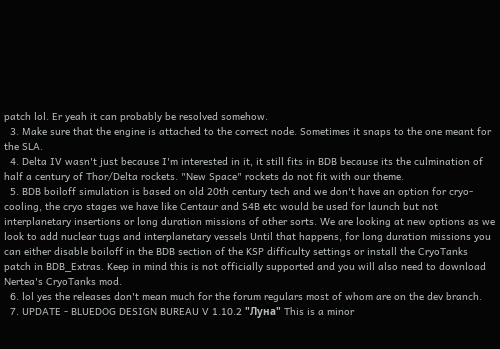patch lol. Er yeah it can probably be resolved somehow.
  3. Make sure that the engine is attached to the correct node. Sometimes it snaps to the one meant for the SLA.
  4. Delta IV wasn't just because I'm interested in it, it still fits in BDB because its the culmination of half a century of Thor/Delta rockets. "New Space" rockets do not fit with our theme.
  5. BDB boiloff simulation is based on old 20th century tech and we don't have an option for cryo-cooling, the cryo stages we have like Centaur and S4B etc would be used for launch but not interplanetary insertions or long duration missions of other sorts. We are looking at new options as we look to add nuclear tugs and interplanetary vessels Until that happens, for long duration missions you can either disable boiloff in the BDB section of the KSP difficulty settings or install the CryoTanks patch in BDB_Extras. Keep in mind this is not officially supported and you will also need to download Nertea's CryoTanks mod.
  6. lol yes the releases don't mean much for the forum regulars most of whom are on the dev branch.
  7. UPDATE - BLUEDOG DESIGN BUREAU V 1.10.2 "Луна" This is a minor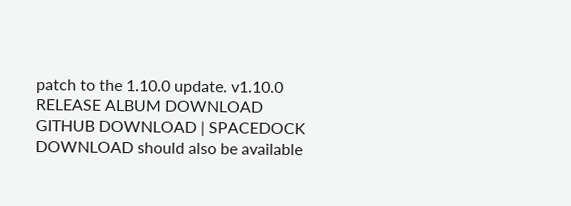patch to the 1.10.0 update. v1.10.0 RELEASE ALBUM DOWNLOAD GITHUB DOWNLOAD | SPACEDOCK DOWNLOAD should also be available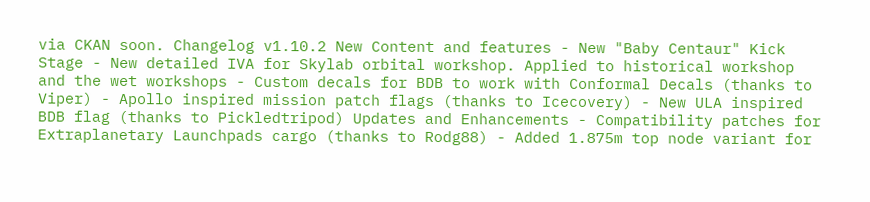via CKAN soon. Changelog v1.10.2 New Content and features - New "Baby Centaur" Kick Stage - New detailed IVA for Skylab orbital workshop. Applied to historical workshop and the wet workshops - Custom decals for BDB to work with Conformal Decals (thanks to Viper) - Apollo inspired mission patch flags (thanks to Icecovery) - New ULA inspired BDB flag (thanks to Pickledtripod) Updates and Enhancements - Compatibility patches for Extraplanetary Launchpads cargo (thanks to Rodg88) - Added 1.875m top node variant for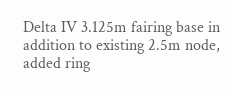Delta IV 3.125m fairing base in addition to existing 2.5m node, added ring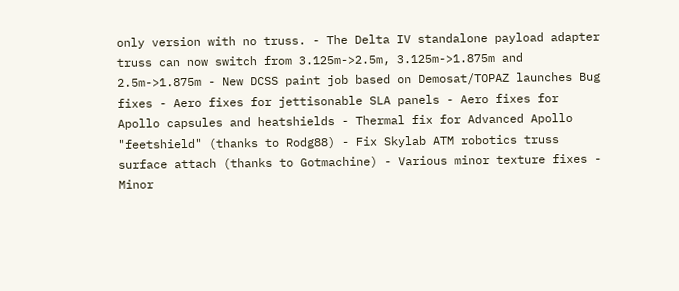only version with no truss. - The Delta IV standalone payload adapter truss can now switch from 3.125m->2.5m, 3.125m->1.875m and 2.5m->1.875m - New DCSS paint job based on Demosat/TOPAZ launches Bug fixes - Aero fixes for jettisonable SLA panels - Aero fixes for Apollo capsules and heatshields - Thermal fix for Advanced Apollo "feetshield" (thanks to Rodg88) - Fix Skylab ATM robotics truss surface attach (thanks to Gotmachine) - Various minor texture fixes - Minor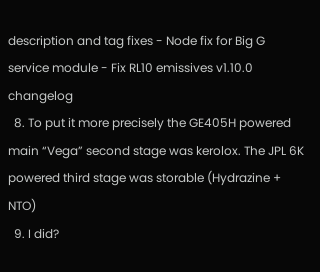description and tag fixes - Node fix for Big G service module - Fix RL10 emissives v1.10.0 changelog
  8. To put it more precisely the GE405H powered main “Vega” second stage was kerolox. The JPL 6K powered third stage was storable (Hydrazine + NTO)
  9. I did?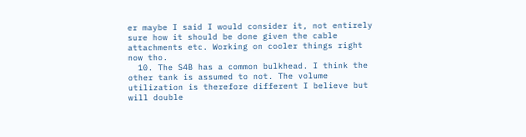er maybe I said I would consider it, not entirely sure how it should be done given the cable attachments etc. Working on cooler things right now tho.
  10. The S4B has a common bulkhead. I think the other tank is assumed to not. The volume utilization is therefore different I believe but will double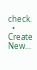check.
  • Create New...